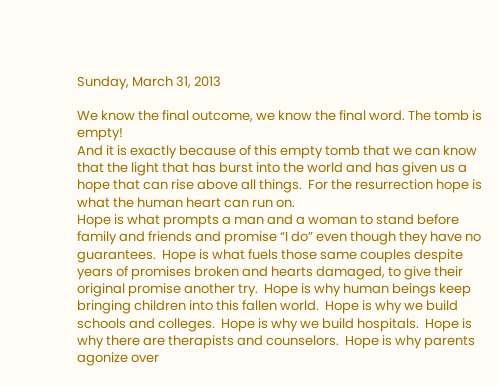Sunday, March 31, 2013

We know the final outcome, we know the final word. The tomb is empty!
And it is exactly because of this empty tomb that we can know that the light that has burst into the world and has given us a hope that can rise above all things.  For the resurrection hope is what the human heart can run on.
Hope is what prompts a man and a woman to stand before family and friends and promise “I do” even though they have no guarantees.  Hope is what fuels those same couples despite years of promises broken and hearts damaged, to give their original promise another try.  Hope is why human beings keep bringing children into this fallen world.  Hope is why we build schools and colleges.  Hope is why we build hospitals.  Hope is why there are therapists and counselors.  Hope is why parents agonize over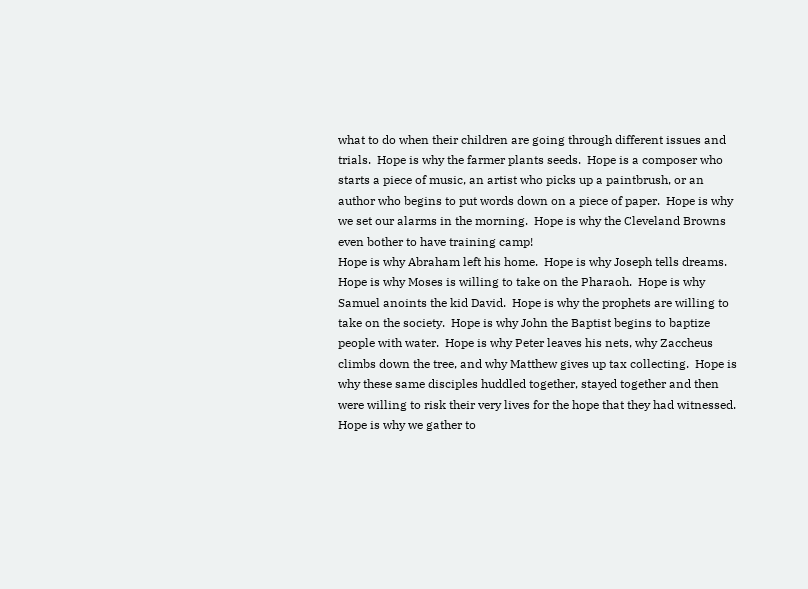what to do when their children are going through different issues and trials.  Hope is why the farmer plants seeds.  Hope is a composer who starts a piece of music, an artist who picks up a paintbrush, or an author who begins to put words down on a piece of paper.  Hope is why we set our alarms in the morning.  Hope is why the Cleveland Browns even bother to have training camp!
Hope is why Abraham left his home.  Hope is why Joseph tells dreams. Hope is why Moses is willing to take on the Pharaoh.  Hope is why Samuel anoints the kid David.  Hope is why the prophets are willing to take on the society.  Hope is why John the Baptist begins to baptize people with water.  Hope is why Peter leaves his nets, why Zaccheus climbs down the tree, and why Matthew gives up tax collecting.  Hope is why these same disciples huddled together, stayed together and then were willing to risk their very lives for the hope that they had witnessed. Hope is why we gather to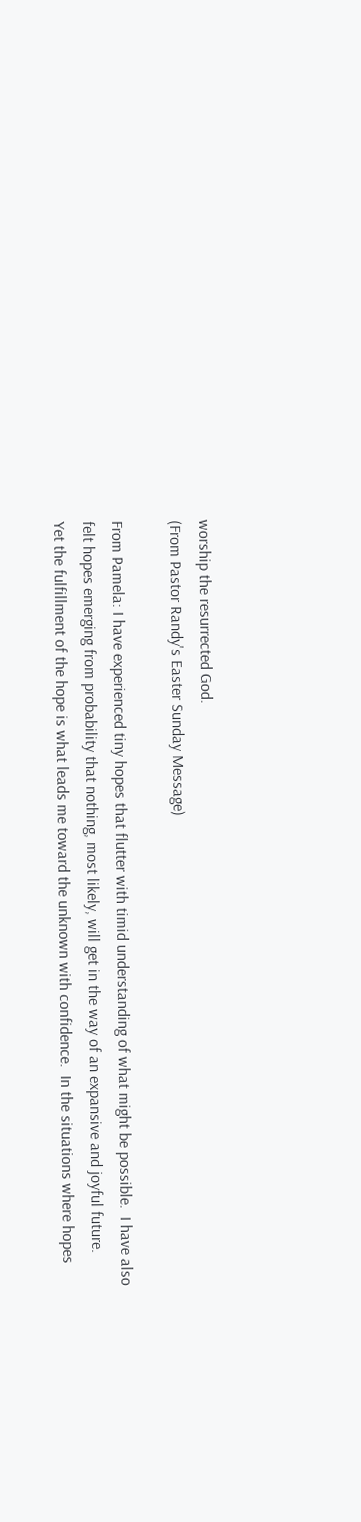worship the resurrected God.
(From Pastor Randy's Easter Sunday Message)

From Pamela: I have experienced tiny hopes that flutter with timid understanding of what might be possible.  I have also felt hopes emerging from probability that nothing, most likely, will get in the way of an expansive and joyful future.
Yet the fulfillment of the hope is what leads me toward the unknown with confidence.  In the situations where hopes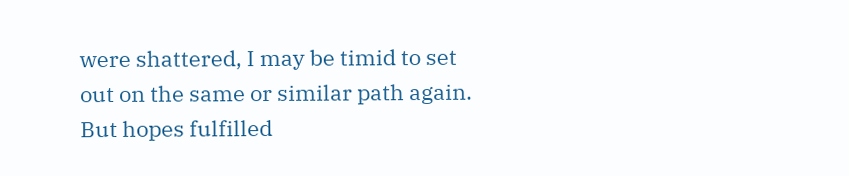were shattered, I may be timid to set out on the same or similar path again.  But hopes fulfilled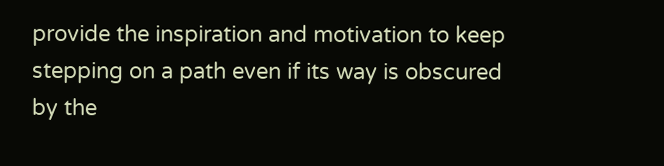provide the inspiration and motivation to keep stepping on a path even if its way is obscured by the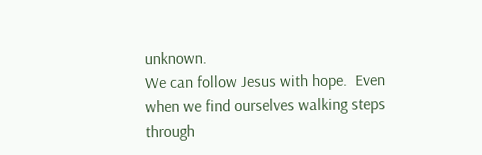unknown.
We can follow Jesus with hope.  Even when we find ourselves walking steps through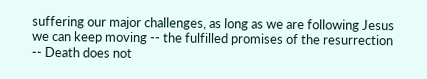suffering our major challenges, as long as we are following Jesus we can keep moving -- the fulfilled promises of the resurrection -- Death does not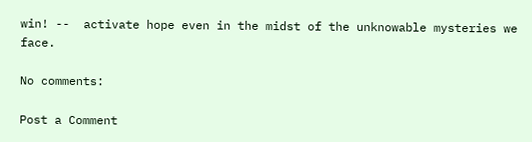win! --  activate hope even in the midst of the unknowable mysteries we face.

No comments:

Post a Comment